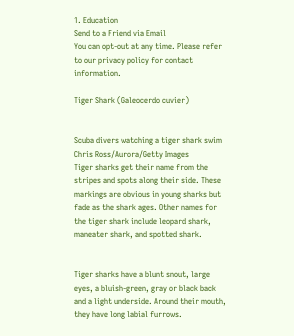1. Education
Send to a Friend via Email
You can opt-out at any time. Please refer to our privacy policy for contact information.

Tiger Shark (Galeocerdo cuvier)


Scuba divers watching a tiger shark swim
Chris Ross/Aurora/Getty Images
Tiger sharks get their name from the stripes and spots along their side. These markings are obvious in young sharks but fade as the shark ages. Other names for the tiger shark include leopard shark, maneater shark, and spotted shark.


Tiger sharks have a blunt snout, large eyes, a bluish-green, gray or black back and a light underside. Around their mouth, they have long labial furrows.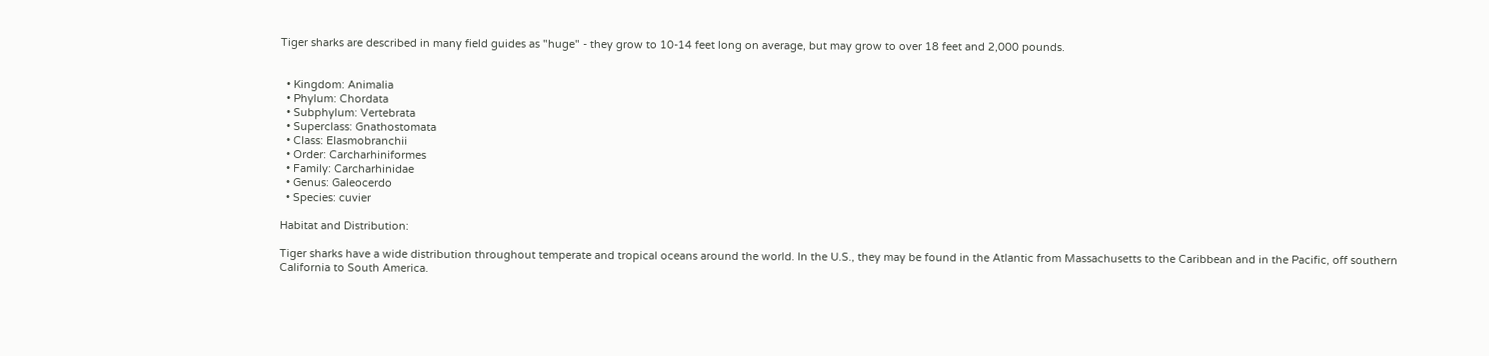Tiger sharks are described in many field guides as "huge" - they grow to 10-14 feet long on average, but may grow to over 18 feet and 2,000 pounds.


  • Kingdom: Animalia
  • Phylum: Chordata
  • Subphylum: Vertebrata
  • Superclass: Gnathostomata
  • Class: Elasmobranchii
  • Order: Carcharhiniformes
  • Family: Carcharhinidae
  • Genus: Galeocerdo
  • Species: cuvier

Habitat and Distribution:

Tiger sharks have a wide distribution throughout temperate and tropical oceans around the world. In the U.S., they may be found in the Atlantic from Massachusetts to the Caribbean and in the Pacific, off southern California to South America.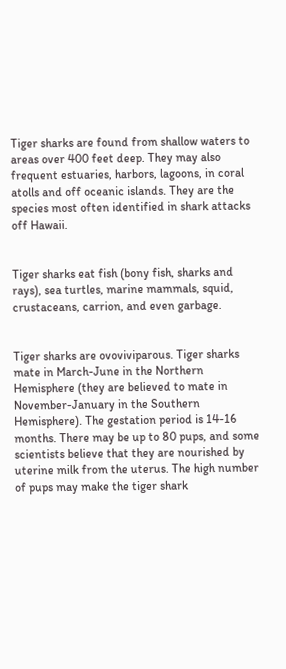Tiger sharks are found from shallow waters to areas over 400 feet deep. They may also frequent estuaries, harbors, lagoons, in coral atolls and off oceanic islands. They are the species most often identified in shark attacks off Hawaii.


Tiger sharks eat fish (bony fish, sharks and rays), sea turtles, marine mammals, squid, crustaceans, carrion, and even garbage.


Tiger sharks are ovoviviparous. Tiger sharks mate in March-June in the Northern Hemisphere (they are believed to mate in November-January in the Southern Hemisphere). The gestation period is 14-16 months. There may be up to 80 pups, and some scientists believe that they are nourished by uterine milk from the uterus. The high number of pups may make the tiger shark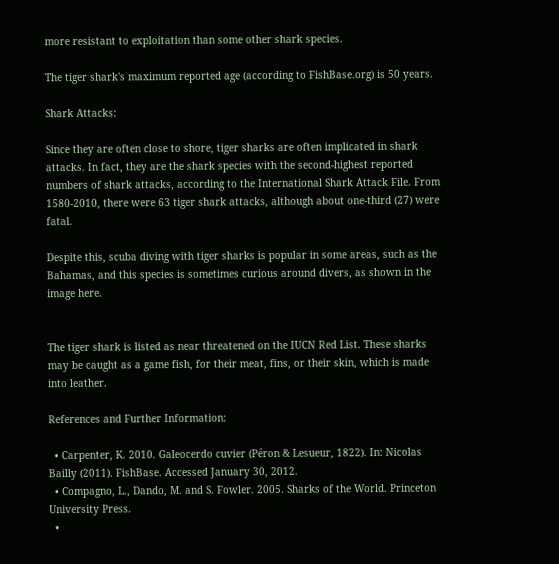more resistant to exploitation than some other shark species.

The tiger shark's maximum reported age (according to FishBase.org) is 50 years.

Shark Attacks:

Since they are often close to shore, tiger sharks are often implicated in shark attacks. In fact, they are the shark species with the second-highest reported numbers of shark attacks, according to the International Shark Attack File. From 1580-2010, there were 63 tiger shark attacks, although about one-third (27) were fatal.

Despite this, scuba diving with tiger sharks is popular in some areas, such as the Bahamas, and this species is sometimes curious around divers, as shown in the image here.


The tiger shark is listed as near threatened on the IUCN Red List. These sharks may be caught as a game fish, for their meat, fins, or their skin, which is made into leather.

References and Further Information:

  • Carpenter, K. 2010. Galeocerdo cuvier (Péron & Lesueur, 1822). In: Nicolas Bailly (2011). FishBase. Accessed January 30, 2012.
  • Compagno, L., Dando, M. and S. Fowler. 2005. Sharks of the World. Princeton University Press.
  •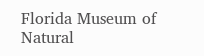Florida Museum of Natural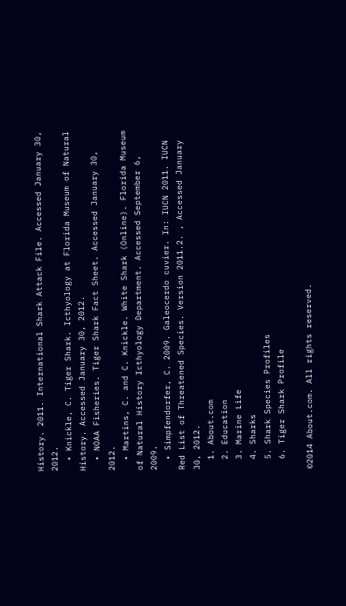History. 2011. International Shark Attack File. Accessed January 30, 2012.
  • Knickle, C. Tiger Shark. Icthyology at Florida Museum of Natural History. Accessed January 30, 2012.
  • NOAA Fisheries. Tiger Shark Fact Sheet. Accessed January 30, 2012.
  • Martins, C. and C. Knickle. White Shark (Online). Florida Museum of Natural History Icthyology Department. Accessed September 6, 2009.
  • Simpfendorfer, C. 2009. Galeocerdo cuvier. In: IUCN 2011. IUCN Red List of Threatened Species. Version 2011.2. , Accessed January 30, 2012.
  1. About.com
  2. Education
  3. Marine Life
  4. Sharks
  5. Shark Species Profiles
  6. Tiger Shark Profile

©2014 About.com. All rights reserved.